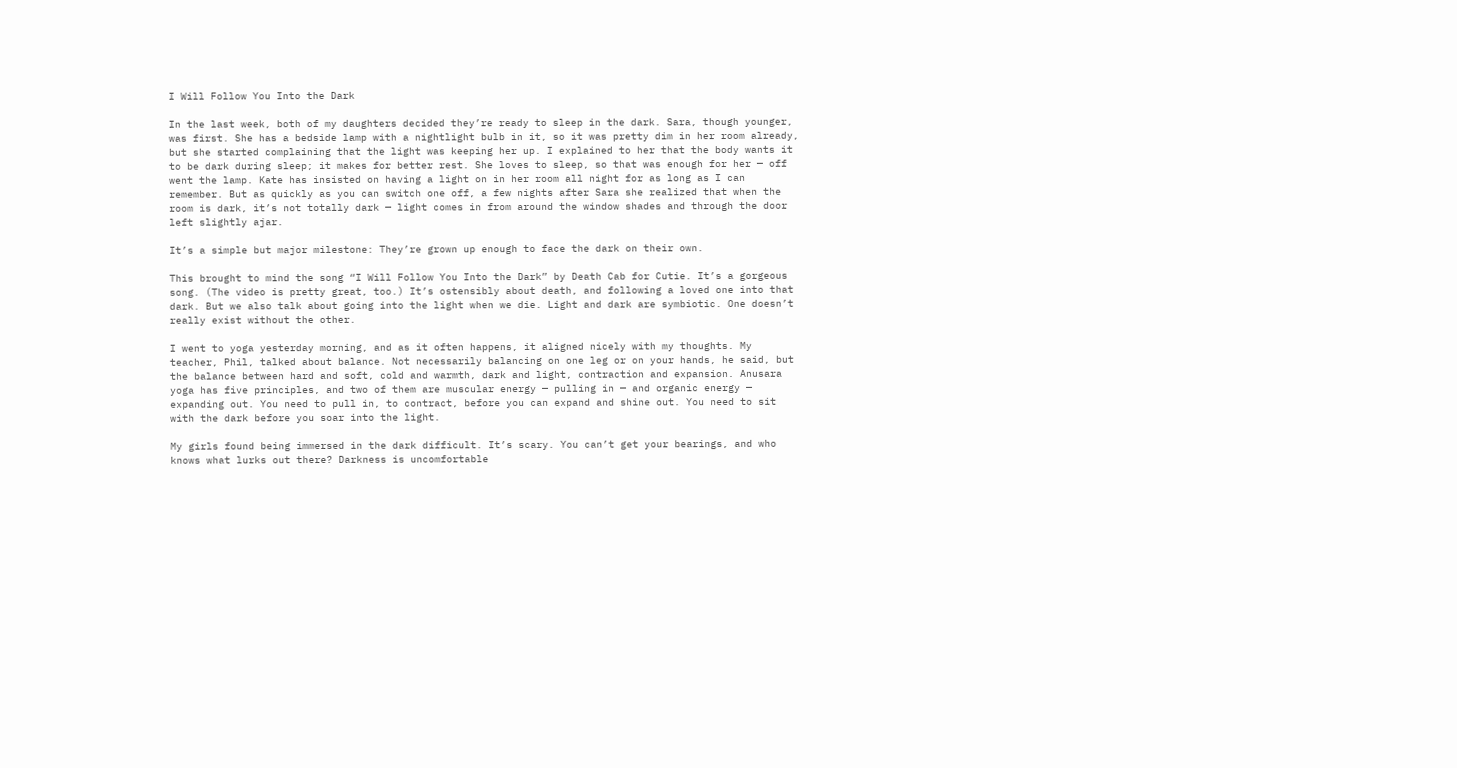I Will Follow You Into the Dark

In the last week, both of my daughters decided they’re ready to sleep in the dark. Sara, though younger, was first. She has a bedside lamp with a nightlight bulb in it, so it was pretty dim in her room already, but she started complaining that the light was keeping her up. I explained to her that the body wants it to be dark during sleep; it makes for better rest. She loves to sleep, so that was enough for her — off went the lamp. Kate has insisted on having a light on in her room all night for as long as I can remember. But as quickly as you can switch one off, a few nights after Sara she realized that when the room is dark, it’s not totally dark — light comes in from around the window shades and through the door left slightly ajar.

It’s a simple but major milestone: They’re grown up enough to face the dark on their own.

This brought to mind the song “I Will Follow You Into the Dark” by Death Cab for Cutie. It’s a gorgeous song. (The video is pretty great, too.) It’s ostensibly about death, and following a loved one into that dark. But we also talk about going into the light when we die. Light and dark are symbiotic. One doesn’t really exist without the other.

I went to yoga yesterday morning, and as it often happens, it aligned nicely with my thoughts. My teacher, Phil, talked about balance. Not necessarily balancing on one leg or on your hands, he said, but the balance between hard and soft, cold and warmth, dark and light, contraction and expansion. Anusara yoga has five principles, and two of them are muscular energy — pulling in — and organic energy — expanding out. You need to pull in, to contract, before you can expand and shine out. You need to sit with the dark before you soar into the light.

My girls found being immersed in the dark difficult. It’s scary. You can’t get your bearings, and who knows what lurks out there? Darkness is uncomfortable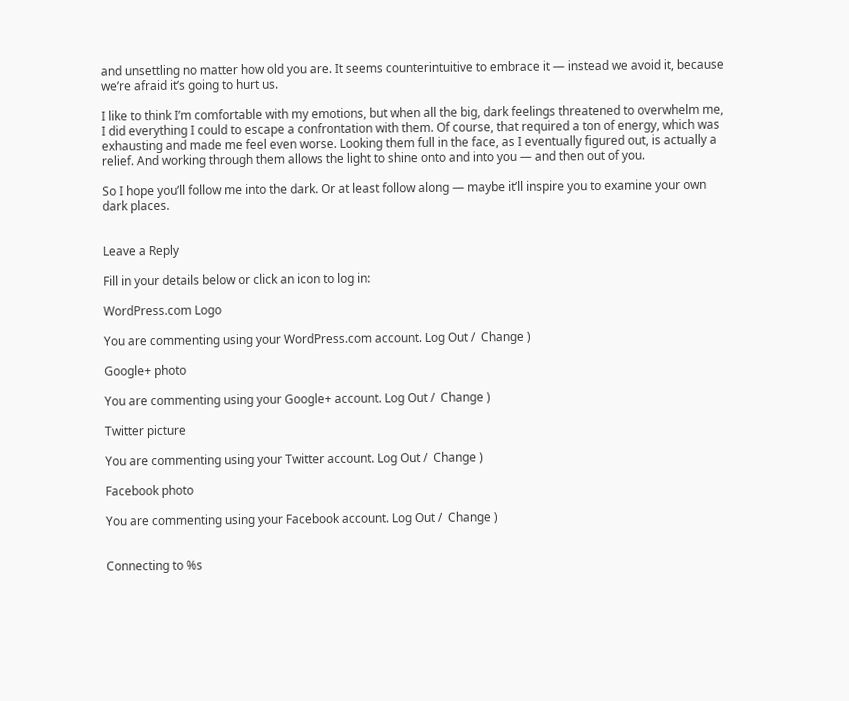and unsettling no matter how old you are. It seems counterintuitive to embrace it — instead we avoid it, because we’re afraid it’s going to hurt us.

I like to think I’m comfortable with my emotions, but when all the big, dark feelings threatened to overwhelm me, I did everything I could to escape a confrontation with them. Of course, that required a ton of energy, which was exhausting and made me feel even worse. Looking them full in the face, as I eventually figured out, is actually a relief. And working through them allows the light to shine onto and into you — and then out of you.

So I hope you’ll follow me into the dark. Or at least follow along — maybe it’ll inspire you to examine your own dark places.


Leave a Reply

Fill in your details below or click an icon to log in:

WordPress.com Logo

You are commenting using your WordPress.com account. Log Out /  Change )

Google+ photo

You are commenting using your Google+ account. Log Out /  Change )

Twitter picture

You are commenting using your Twitter account. Log Out /  Change )

Facebook photo

You are commenting using your Facebook account. Log Out /  Change )


Connecting to %s